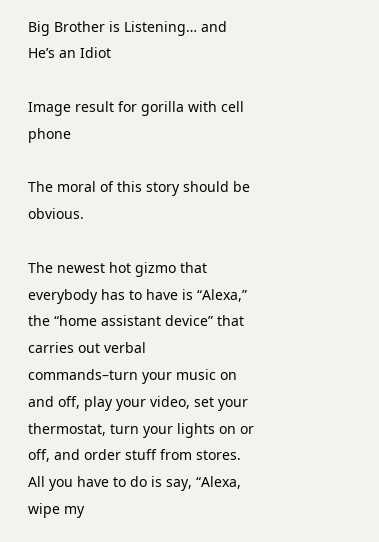Big Brother is Listening… and He’s an Idiot

Image result for gorilla with cell phone

The moral of this story should be obvious.

The newest hot gizmo that everybody has to have is “Alexa,” the “home assistant device” that carries out verbal commands–turn your music on and off, play your video, set your thermostat, turn your lights on or off, and order stuff from stores. All you have to do is say, “Alexa, wipe my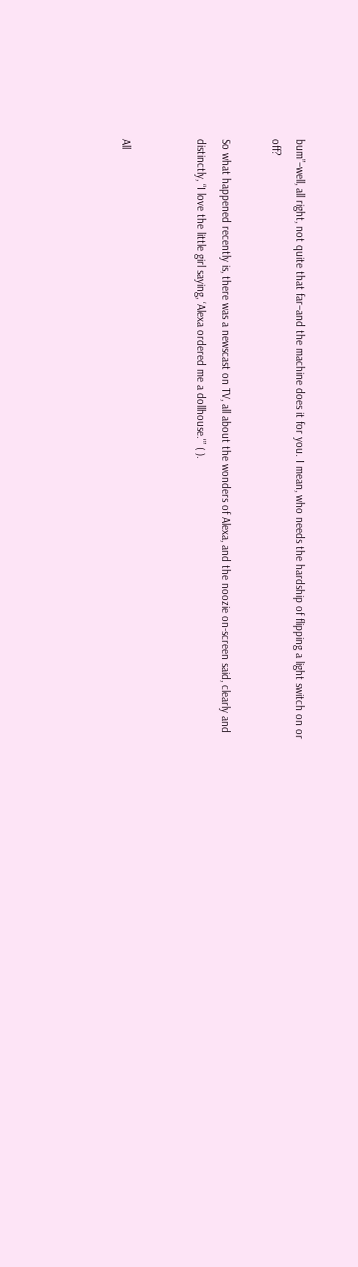bum”–well, all right, not quite that far–and the machine does it for you. I mean, who needs the hardship of flipping a light switch on or off?

So what happened recently is, there was a newscast on TV, all about the wonders of Alexa, and the noozie on-screen said, clearly and distinctly, “I love the little girl saying, ‘Alexa ordered me a dollhouse.'” ( ).


All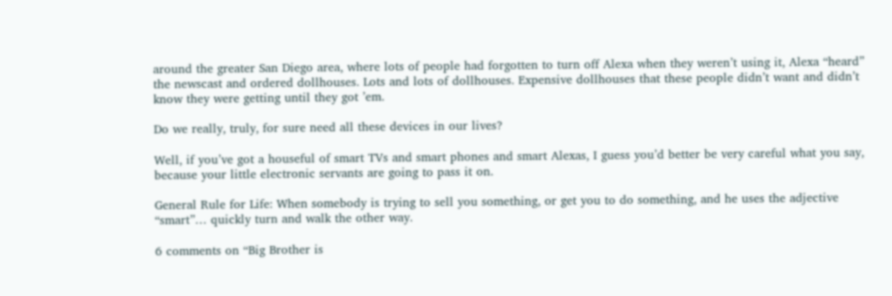around the greater San Diego area, where lots of people had forgotten to turn off Alexa when they weren’t using it, Alexa “heard” the newscast and ordered dollhouses. Lots and lots of dollhouses. Expensive dollhouses that these people didn’t want and didn’t know they were getting until they got ’em.

Do we really, truly, for sure need all these devices in our lives?

Well, if you’ve got a houseful of smart TVs and smart phones and smart Alexas, I guess you’d better be very careful what you say, because your little electronic servants are going to pass it on.

General Rule for Life: When somebody is trying to sell you something, or get you to do something, and he uses the adjective “smart”… quickly turn and walk the other way.

6 comments on “Big Brother is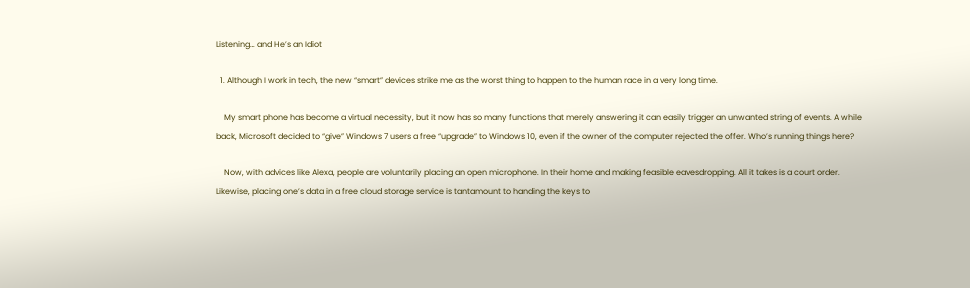Listening… and He’s an Idiot

  1. Although I work in tech, the new “smart” devices strike me as the worst thing to happen to the human race in a very long time.

    My smart phone has become a virtual necessity, but it now has so many functions that merely answering it can easily trigger an unwanted string of events. A while back, Microsoft decided to “give” Windows 7 users a free “upgrade” to Windows 10, even if the owner of the computer rejected the offer. Who’s running things here?

    Now, with advices like Alexa, people are voluntarily placing an open microphone. In their home and making feasible eavesdropping. All it takes is a court order. Likewise, placing one’s data in a free cloud storage service is tantamount to handing the keys to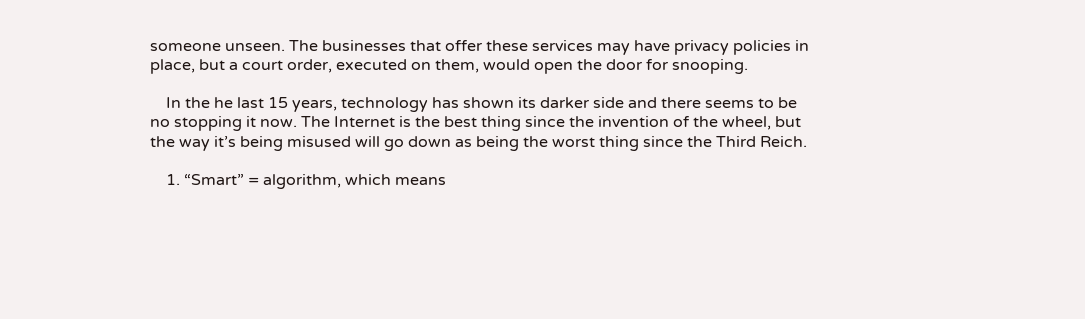someone unseen. The businesses that offer these services may have privacy policies in place, but a court order, executed on them, would open the door for snooping.

    In the he last 15 years, technology has shown its darker side and there seems to be no stopping it now. The Internet is the best thing since the invention of the wheel, but the way it’s being misused will go down as being the worst thing since the Third Reich.

    1. “Smart” = algorithm, which means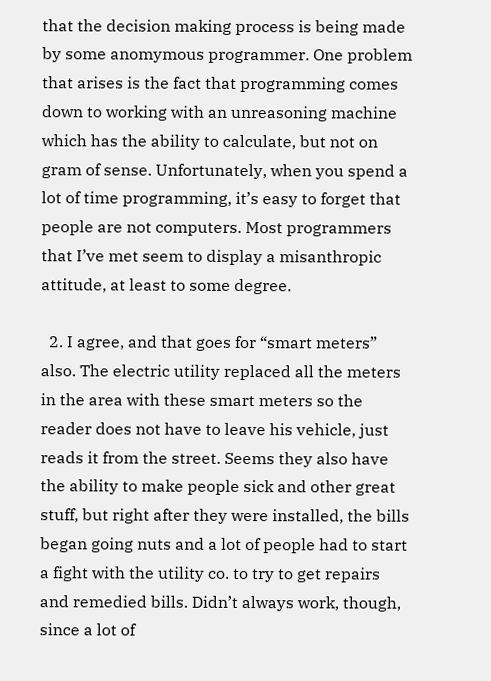that the decision making process is being made by some anomymous programmer. One problem that arises is the fact that programming comes down to working with an unreasoning machine which has the ability to calculate, but not on gram of sense. Unfortunately, when you spend a lot of time programming, it’s easy to forget that people are not computers. Most programmers that I’ve met seem to display a misanthropic attitude, at least to some degree.

  2. I agree, and that goes for “smart meters” also. The electric utility replaced all the meters in the area with these smart meters so the reader does not have to leave his vehicle, just reads it from the street. Seems they also have the ability to make people sick and other great stuff, but right after they were installed, the bills began going nuts and a lot of people had to start a fight with the utility co. to try to get repairs and remedied bills. Didn’t always work, though, since a lot of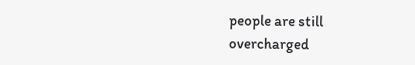people are still overcharged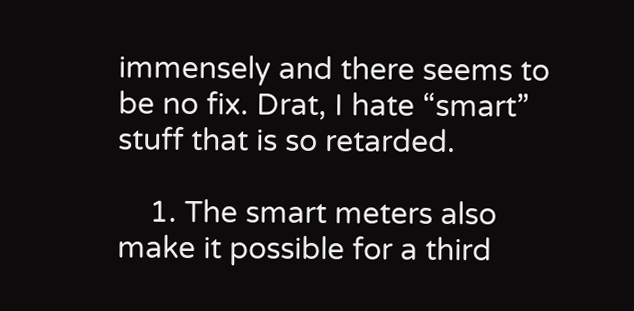immensely and there seems to be no fix. Drat, I hate “smart” stuff that is so retarded.

    1. The smart meters also make it possible for a third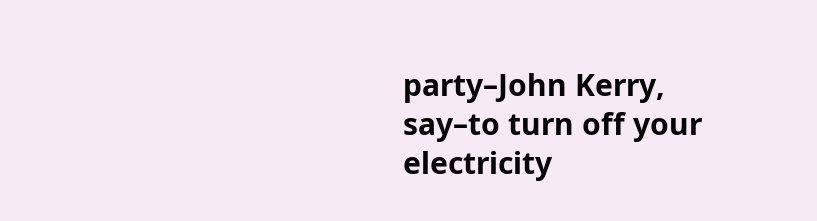party–John Kerry, say–to turn off your electricity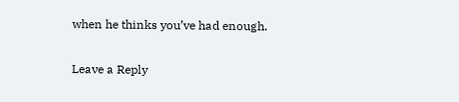when he thinks you’ve had enough.

Leave a Reply